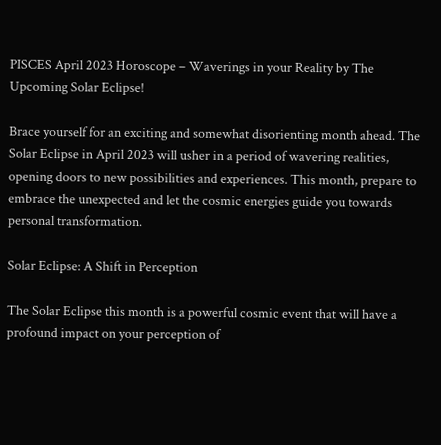PISCES April 2023 Horoscope – Waverings in your Reality by The Upcoming Solar Eclipse!

Brace yourself for an exciting and somewhat disorienting month ahead. The Solar Eclipse in April 2023 will usher in a period of wavering realities, opening doors to new possibilities and experiences. This month, prepare to embrace the unexpected and let the cosmic energies guide you towards personal transformation.

Solar Eclipse: A Shift in Perception

The Solar Eclipse this month is a powerful cosmic event that will have a profound impact on your perception of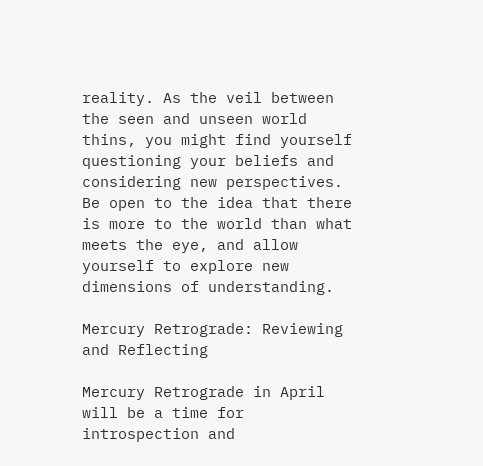reality. As the veil between the seen and unseen world thins, you might find yourself questioning your beliefs and considering new perspectives. Be open to the idea that there is more to the world than what meets the eye, and allow yourself to explore new dimensions of understanding.

Mercury Retrograde: Reviewing and Reflecting

Mercury Retrograde in April will be a time for introspection and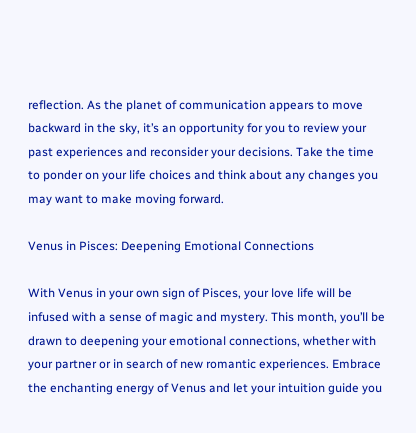reflection. As the planet of communication appears to move backward in the sky, it’s an opportunity for you to review your past experiences and reconsider your decisions. Take the time to ponder on your life choices and think about any changes you may want to make moving forward.

Venus in Pisces: Deepening Emotional Connections

With Venus in your own sign of Pisces, your love life will be infused with a sense of magic and mystery. This month, you’ll be drawn to deepening your emotional connections, whether with your partner or in search of new romantic experiences. Embrace the enchanting energy of Venus and let your intuition guide you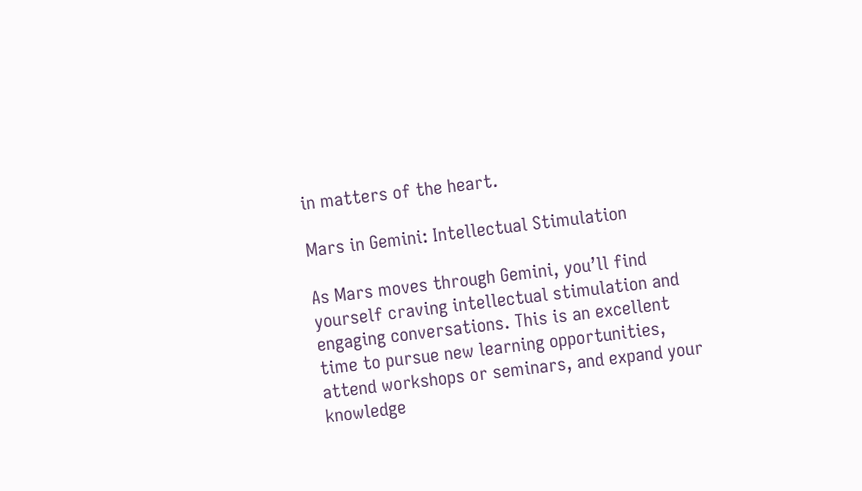in matters of the heart.

Mars in Gemini: Intellectual Stimulation

As Mars moves through Gemini, you’ll find yourself craving intellectual stimulation and engaging conversations. This is an excellent time to pursue new learning opportunities, attend workshops or seminars, and expand your knowledge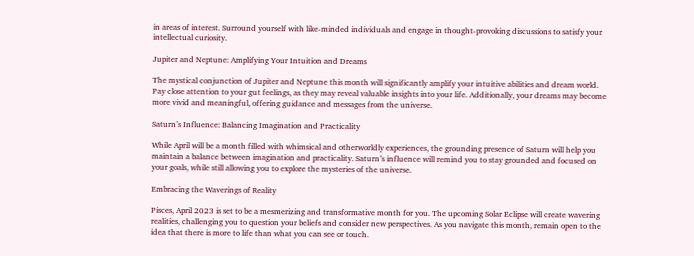in areas of interest. Surround yourself with like-minded individuals and engage in thought-provoking discussions to satisfy your intellectual curiosity.

Jupiter and Neptune: Amplifying Your Intuition and Dreams

The mystical conjunction of Jupiter and Neptune this month will significantly amplify your intuitive abilities and dream world. Pay close attention to your gut feelings, as they may reveal valuable insights into your life. Additionally, your dreams may become more vivid and meaningful, offering guidance and messages from the universe.

Saturn’s Influence: Balancing Imagination and Practicality

While April will be a month filled with whimsical and otherworldly experiences, the grounding presence of Saturn will help you maintain a balance between imagination and practicality. Saturn’s influence will remind you to stay grounded and focused on your goals, while still allowing you to explore the mysteries of the universe.

Embracing the Waverings of Reality

Pisces, April 2023 is set to be a mesmerizing and transformative month for you. The upcoming Solar Eclipse will create wavering realities, challenging you to question your beliefs and consider new perspectives. As you navigate this month, remain open to the idea that there is more to life than what you can see or touch.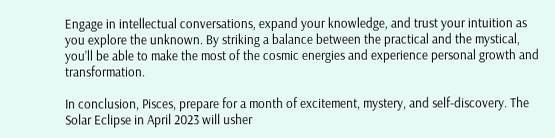Engage in intellectual conversations, expand your knowledge, and trust your intuition as you explore the unknown. By striking a balance between the practical and the mystical, you’ll be able to make the most of the cosmic energies and experience personal growth and transformation.

In conclusion, Pisces, prepare for a month of excitement, mystery, and self-discovery. The Solar Eclipse in April 2023 will usher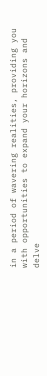in a period of wavering realities, providing you with opportunities to expand your horizons and delve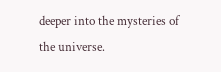deeper into the mysteries of the universe.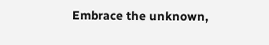Embrace the unknown,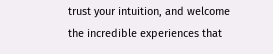trust your intuition, and welcome the incredible experiences that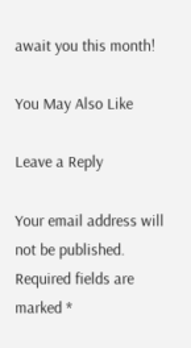await you this month!

You May Also Like

Leave a Reply

Your email address will not be published. Required fields are marked *